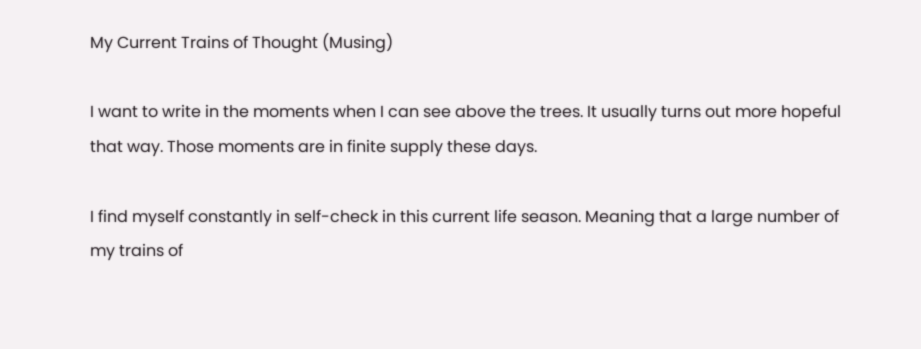My Current Trains of Thought (Musing)

I want to write in the moments when I can see above the trees. It usually turns out more hopeful that way. Those moments are in finite supply these days.

I find myself constantly in self-check in this current life season. Meaning that a large number of my trains of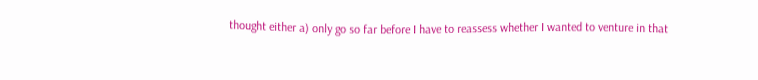thought either a) only go so far before I have to reassess whether I wanted to venture in that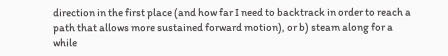direction in the first place (and how far I need to backtrack in order to reach a path that allows more sustained forward motion), or b) steam along for a while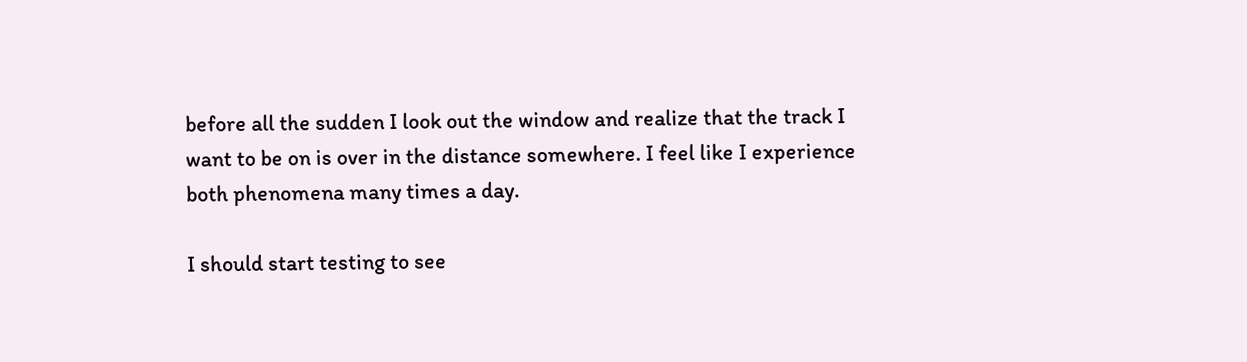before all the sudden I look out the window and realize that the track I want to be on is over in the distance somewhere. I feel like I experience both phenomena many times a day.

I should start testing to see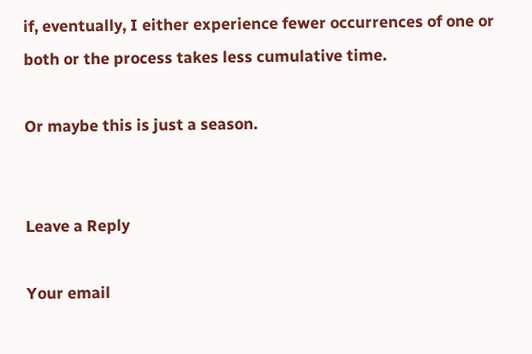if, eventually, I either experience fewer occurrences of one or both or the process takes less cumulative time.

Or maybe this is just a season.


Leave a Reply

Your email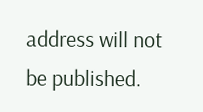address will not be published.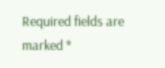Required fields are marked *